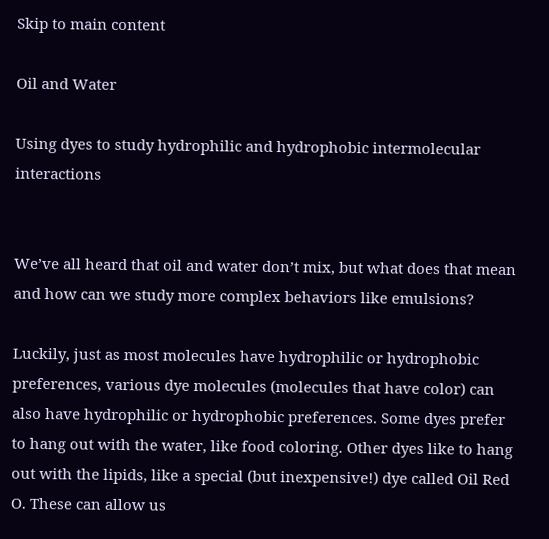Skip to main content

Oil and Water

Using dyes to study hydrophilic and hydrophobic intermolecular interactions


We’ve all heard that oil and water don’t mix, but what does that mean and how can we study more complex behaviors like emulsions?

Luckily, just as most molecules have hydrophilic or hydrophobic preferences, various dye molecules (molecules that have color) can also have hydrophilic or hydrophobic preferences. Some dyes prefer to hang out with the water, like food coloring. Other dyes like to hang out with the lipids, like a special (but inexpensive!) dye called Oil Red O. These can allow us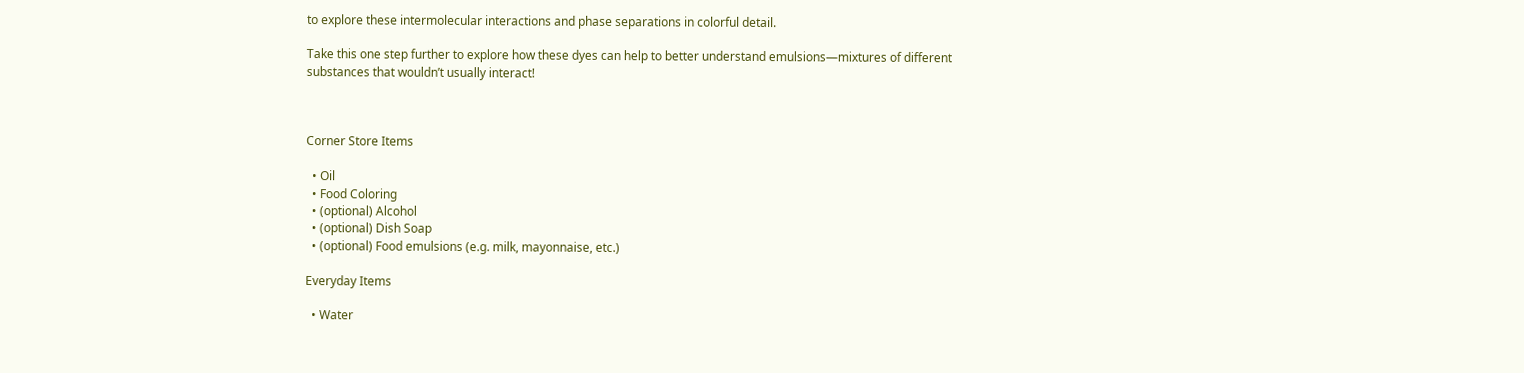to explore these intermolecular interactions and phase separations in colorful detail.

Take this one step further to explore how these dyes can help to better understand emulsions—mixtures of different substances that wouldn’t usually interact!



Corner Store Items

  • Oil
  • Food Coloring
  • (optional) Alcohol
  • (optional) Dish Soap
  • (optional) Food emulsions (e.g. milk, mayonnaise, etc.)

Everyday Items

  • Water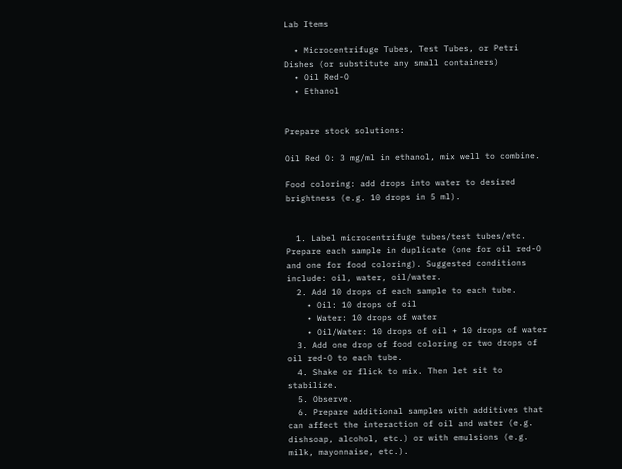Lab Items

  • Microcentrifuge Tubes, Test Tubes, or Petri Dishes (or substitute any small containers)
  • Oil Red-O
  • Ethanol


Prepare stock solutions:

Oil Red O: 3 mg/ml in ethanol, mix well to combine.

Food coloring: add drops into water to desired brightness (e.g. 10 drops in 5 ml).


  1. Label microcentrifuge tubes/test tubes/etc. Prepare each sample in duplicate (one for oil red-O and one for food coloring). Suggested conditions include: oil, water, oil/water.
  2. Add 10 drops of each sample to each tube.
    • Oil: 10 drops of oil
    • Water: 10 drops of water
    • Oil/Water: 10 drops of oil + 10 drops of water
  3. Add one drop of food coloring or two drops of oil red-O to each tube.
  4. Shake or flick to mix. Then let sit to stabilize.
  5. Observe.
  6. Prepare additional samples with additives that can affect the interaction of oil and water (e.g. dishsoap, alcohol, etc.) or with emulsions (e.g. milk, mayonnaise, etc.).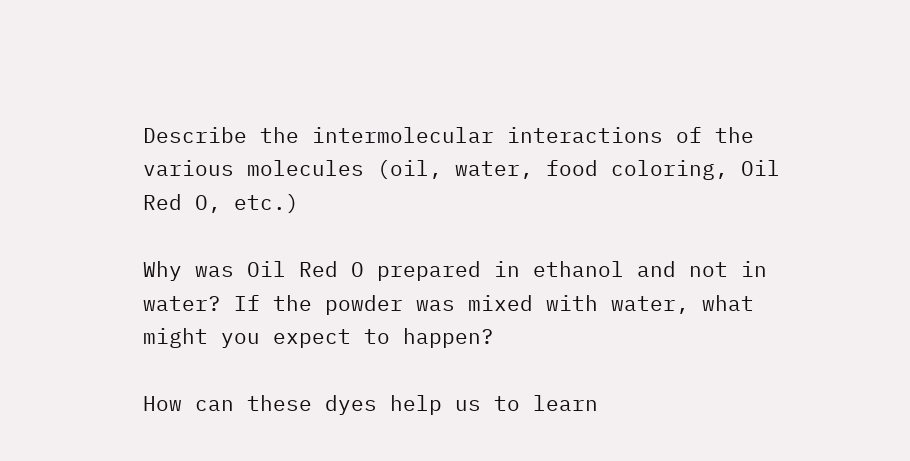Describe the intermolecular interactions of the various molecules (oil, water, food coloring, Oil Red O, etc.)

Why was Oil Red O prepared in ethanol and not in water? If the powder was mixed with water, what might you expect to happen?

How can these dyes help us to learn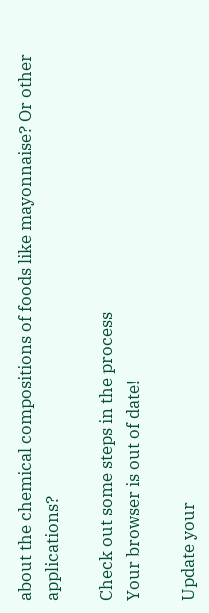about the chemical compositions of foods like mayonnaise? Or other applications?

Check out some steps in the process
Your browser is out of date!

Update your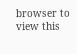browser to view this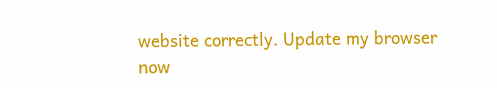website correctly. Update my browser now